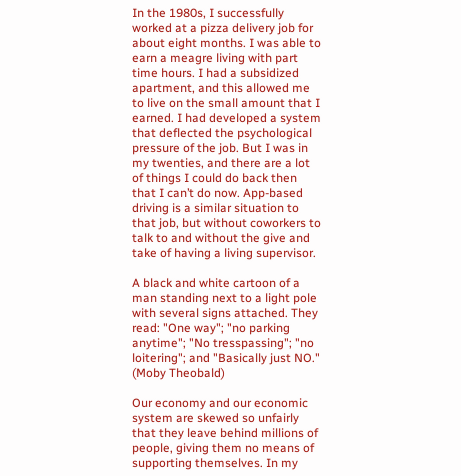In the 1980s, I successfully worked at a pizza delivery job for about eight months. I was able to earn a meagre living with part time hours. I had a subsidized apartment, and this allowed me to live on the small amount that I earned. I had developed a system that deflected the psychological pressure of the job. But I was in my twenties, and there are a lot of things I could do back then that I can’t do now. App-based driving is a similar situation to that job, but without coworkers to talk to and without the give and take of having a living supervisor.

A black and white cartoon of a man standing next to a light pole with several signs attached. They read: "One way"; "no parking anytime"; "No tresspassing"; "no loitering"; and "Basically just NO."
(Moby Theobald)

Our economy and our economic system are skewed so unfairly that they leave behind millions of people, giving them no means of supporting themselves. In my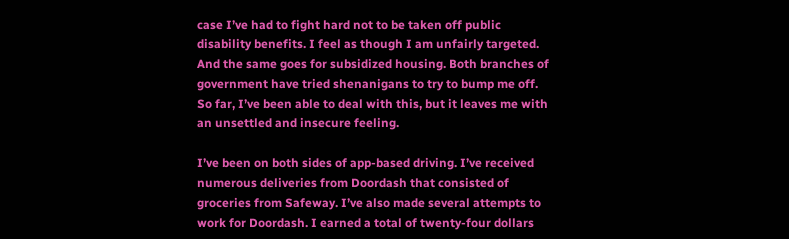case I’ve had to fight hard not to be taken off public disability benefits. I feel as though I am unfairly targeted. And the same goes for subsidized housing. Both branches of government have tried shenanigans to try to bump me off. So far, I’ve been able to deal with this, but it leaves me with an unsettled and insecure feeling.

I’ve been on both sides of app-based driving. I’ve received numerous deliveries from Doordash that consisted of groceries from Safeway. I’ve also made several attempts to work for Doordash. I earned a total of twenty-four dollars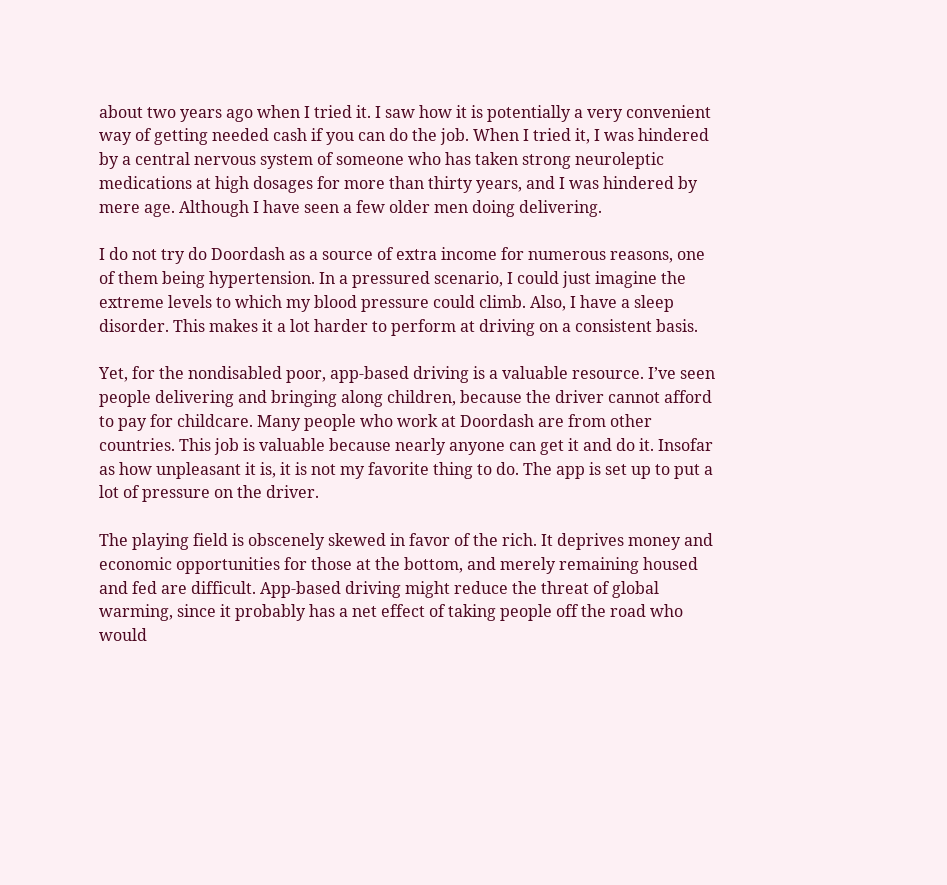about two years ago when I tried it. I saw how it is potentially a very convenient way of getting needed cash if you can do the job. When I tried it, I was hindered by a central nervous system of someone who has taken strong neuroleptic medications at high dosages for more than thirty years, and I was hindered by mere age. Although I have seen a few older men doing delivering.

I do not try do Doordash as a source of extra income for numerous reasons, one of them being hypertension. In a pressured scenario, I could just imagine the extreme levels to which my blood pressure could climb. Also, I have a sleep disorder. This makes it a lot harder to perform at driving on a consistent basis.

Yet, for the nondisabled poor, app-based driving is a valuable resource. I’ve seen people delivering and bringing along children, because the driver cannot afford to pay for childcare. Many people who work at Doordash are from other countries. This job is valuable because nearly anyone can get it and do it. Insofar as how unpleasant it is, it is not my favorite thing to do. The app is set up to put a lot of pressure on the driver.

The playing field is obscenely skewed in favor of the rich. It deprives money and economic opportunities for those at the bottom, and merely remaining housed and fed are difficult. App-based driving might reduce the threat of global warming, since it probably has a net effect of taking people off the road who would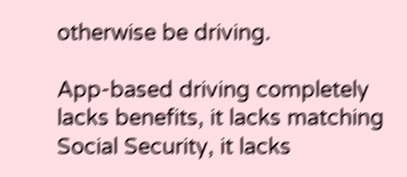otherwise be driving.

App-based driving completely lacks benefits, it lacks matching Social Security, it lacks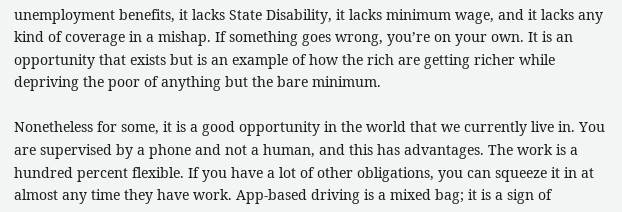unemployment benefits, it lacks State Disability, it lacks minimum wage, and it lacks any kind of coverage in a mishap. If something goes wrong, you’re on your own. It is an opportunity that exists but is an example of how the rich are getting richer while depriving the poor of anything but the bare minimum.

Nonetheless for some, it is a good opportunity in the world that we currently live in. You are supervised by a phone and not a human, and this has advantages. The work is a hundred percent flexible. If you have a lot of other obligations, you can squeeze it in at almost any time they have work. App-based driving is a mixed bag; it is a sign of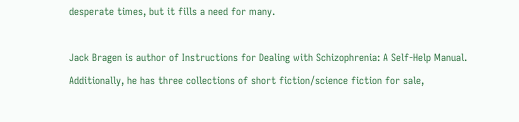desperate times, but it fills a need for many.

Jack Bragen is author of Instructions for Dealing with Schizophrenia: A Self-Help Manual. Additionally, he has three collections of short fiction/science fiction for sale,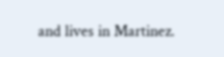and lives in Martinez.